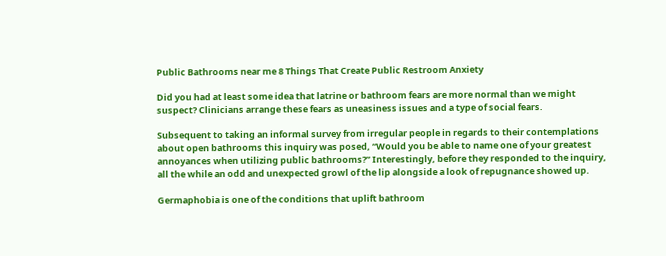Public Bathrooms near me 8 Things That Create Public Restroom Anxiety

Did you had at least some idea that latrine or bathroom fears are more normal than we might suspect? Clinicians arrange these fears as uneasiness issues and a type of social fears.

Subsequent to taking an informal survey from irregular people in regards to their contemplations about open bathrooms this inquiry was posed, “Would you be able to name one of your greatest annoyances when utilizing public bathrooms?” Interestingly, before they responded to the inquiry, all the while an odd and unexpected growl of the lip alongside a look of repugnance showed up.

Germaphobia is one of the conditions that uplift bathroom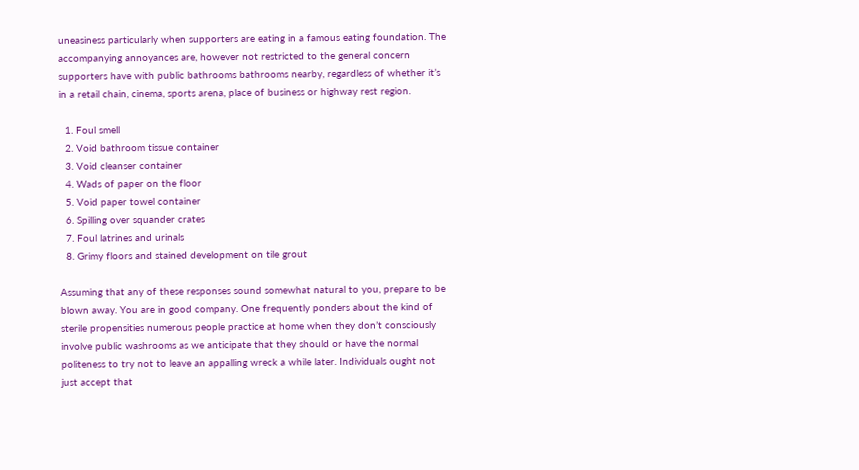uneasiness particularly when supporters are eating in a famous eating foundation. The accompanying annoyances are, however not restricted to the general concern supporters have with public bathrooms bathrooms nearby, regardless of whether it’s in a retail chain, cinema, sports arena, place of business or highway rest region.

  1. Foul smell
  2. Void bathroom tissue container
  3. Void cleanser container
  4. Wads of paper on the floor
  5. Void paper towel container
  6. Spilling over squander crates
  7. Foul latrines and urinals
  8. Grimy floors and stained development on tile grout

Assuming that any of these responses sound somewhat natural to you, prepare to be blown away. You are in good company. One frequently ponders about the kind of sterile propensities numerous people practice at home when they don’t consciously involve public washrooms as we anticipate that they should or have the normal politeness to try not to leave an appalling wreck a while later. Individuals ought not just accept that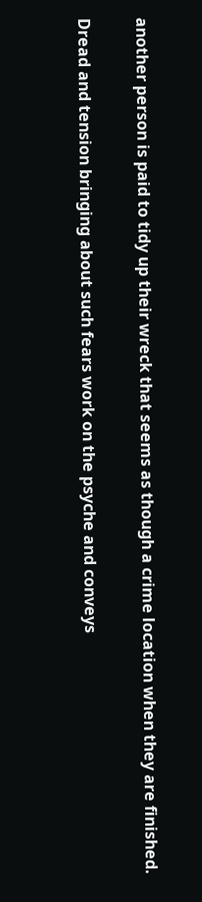another person is paid to tidy up their wreck that seems as though a crime location when they are finished.

Dread and tension bringing about such fears work on the psyche and conveys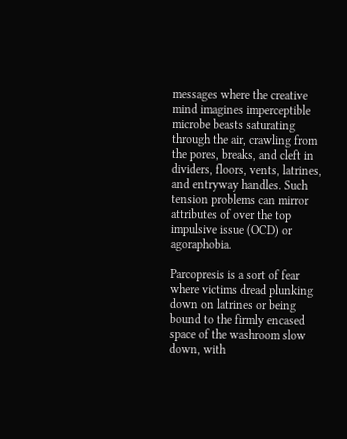messages where the creative mind imagines imperceptible microbe beasts saturating through the air, crawling from the pores, breaks, and cleft in dividers, floors, vents, latrines, and entryway handles. Such tension problems can mirror attributes of over the top impulsive issue (OCD) or agoraphobia.

Parcopresis is a sort of fear where victims dread plunking down on latrines or being bound to the firmly encased space of the washroom slow down, with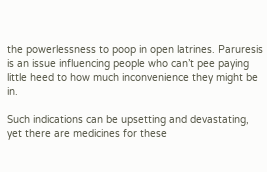the powerlessness to poop in open latrines. Paruresis is an issue influencing people who can’t pee paying little heed to how much inconvenience they might be in.

Such indications can be upsetting and devastating, yet there are medicines for these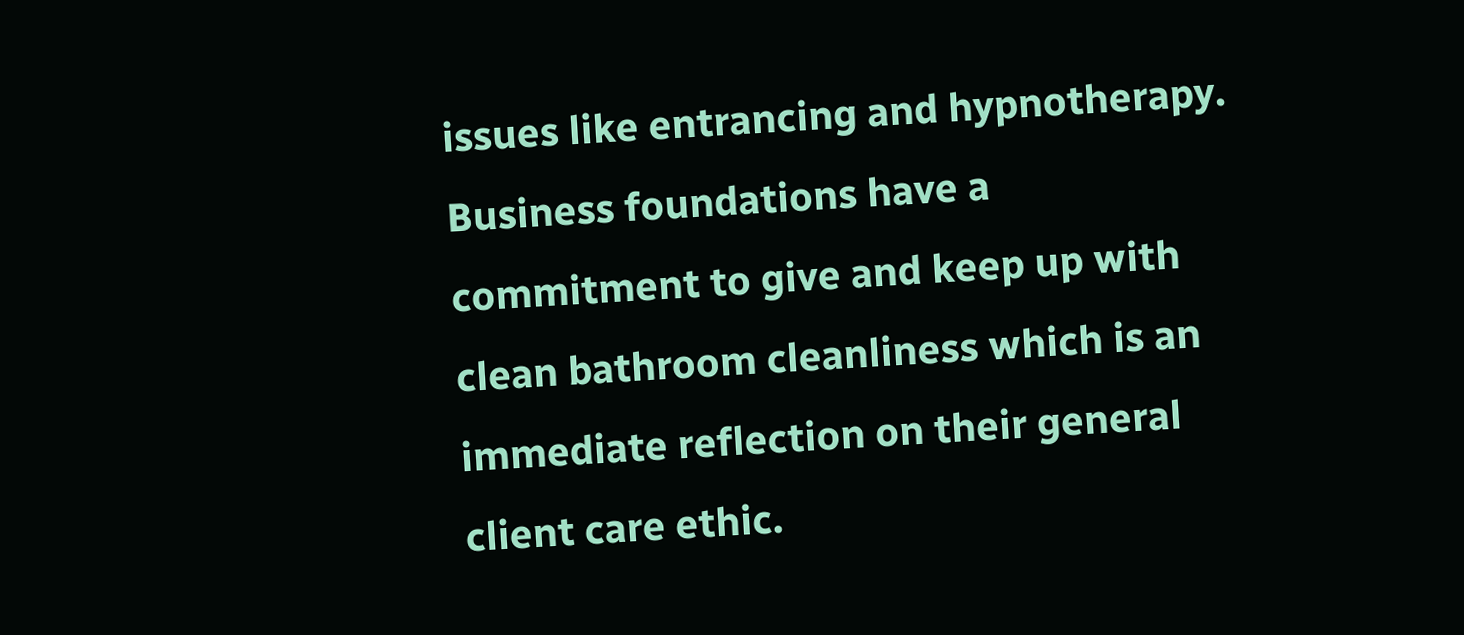issues like entrancing and hypnotherapy. Business foundations have a commitment to give and keep up with clean bathroom cleanliness which is an immediate reflection on their general client care ethic.